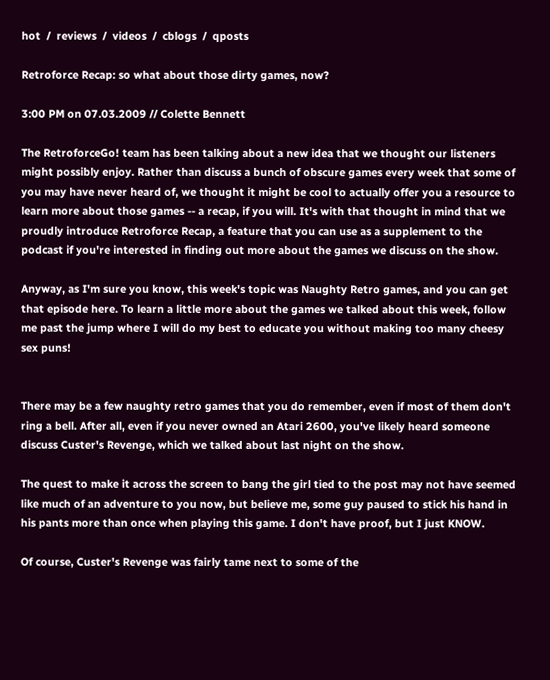hot  /  reviews  /  videos  /  cblogs  /  qposts

Retroforce Recap: so what about those dirty games, now?

3:00 PM on 07.03.2009 // Colette Bennett

The RetroforceGo! team has been talking about a new idea that we thought our listeners might possibly enjoy. Rather than discuss a bunch of obscure games every week that some of you may have never heard of, we thought it might be cool to actually offer you a resource to learn more about those games -- a recap, if you will. It's with that thought in mind that we proudly introduce Retroforce Recap, a feature that you can use as a supplement to the podcast if you're interested in finding out more about the games we discuss on the show.

Anyway, as I'm sure you know, this week's topic was Naughty Retro games, and you can get that episode here. To learn a little more about the games we talked about this week, follow me past the jump where I will do my best to educate you without making too many cheesy sex puns!


There may be a few naughty retro games that you do remember, even if most of them don't ring a bell. After all, even if you never owned an Atari 2600, you've likely heard someone discuss Custer's Revenge, which we talked about last night on the show.

The quest to make it across the screen to bang the girl tied to the post may not have seemed like much of an adventure to you now, but believe me, some guy paused to stick his hand in his pants more than once when playing this game. I don't have proof, but I just KNOW.

Of course, Custer's Revenge was fairly tame next to some of the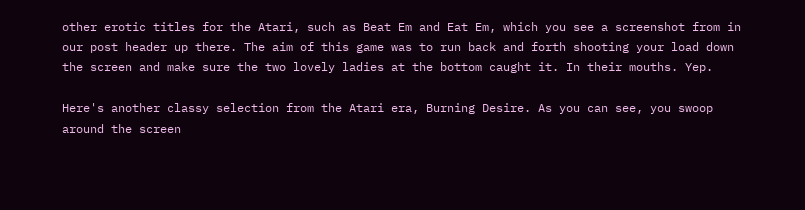other erotic titles for the Atari, such as Beat Em and Eat Em, which you see a screenshot from in our post header up there. The aim of this game was to run back and forth shooting your load down the screen and make sure the two lovely ladies at the bottom caught it. In their mouths. Yep.

Here's another classy selection from the Atari era, Burning Desire. As you can see, you swoop around the screen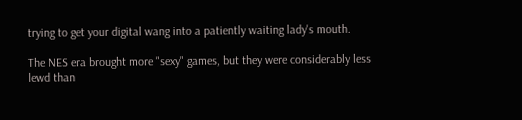trying to get your digital wang into a patiently waiting lady's mouth.

The NES era brought more "sexy" games, but they were considerably less lewd than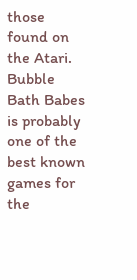those found on the Atari. Bubble Bath Babes is probably one of the best known games for the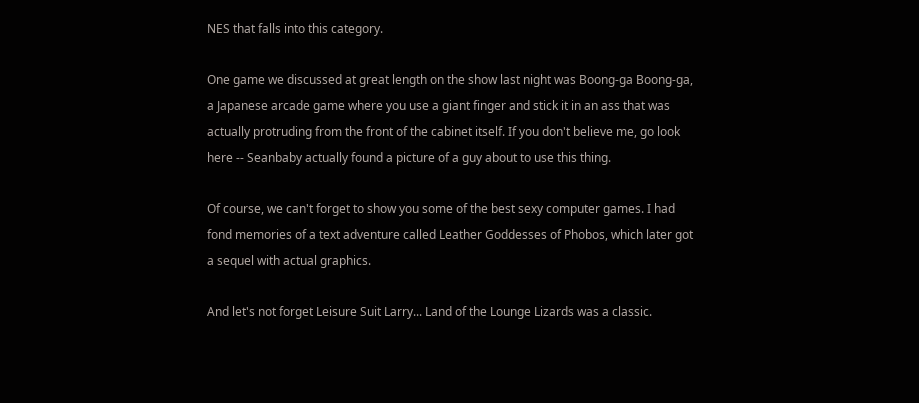NES that falls into this category.

One game we discussed at great length on the show last night was Boong-ga Boong-ga, a Japanese arcade game where you use a giant finger and stick it in an ass that was actually protruding from the front of the cabinet itself. If you don't believe me, go look here -- Seanbaby actually found a picture of a guy about to use this thing.

Of course, we can't forget to show you some of the best sexy computer games. I had fond memories of a text adventure called Leather Goddesses of Phobos, which later got a sequel with actual graphics.

And let's not forget Leisure Suit Larry... Land of the Lounge Lizards was a classic.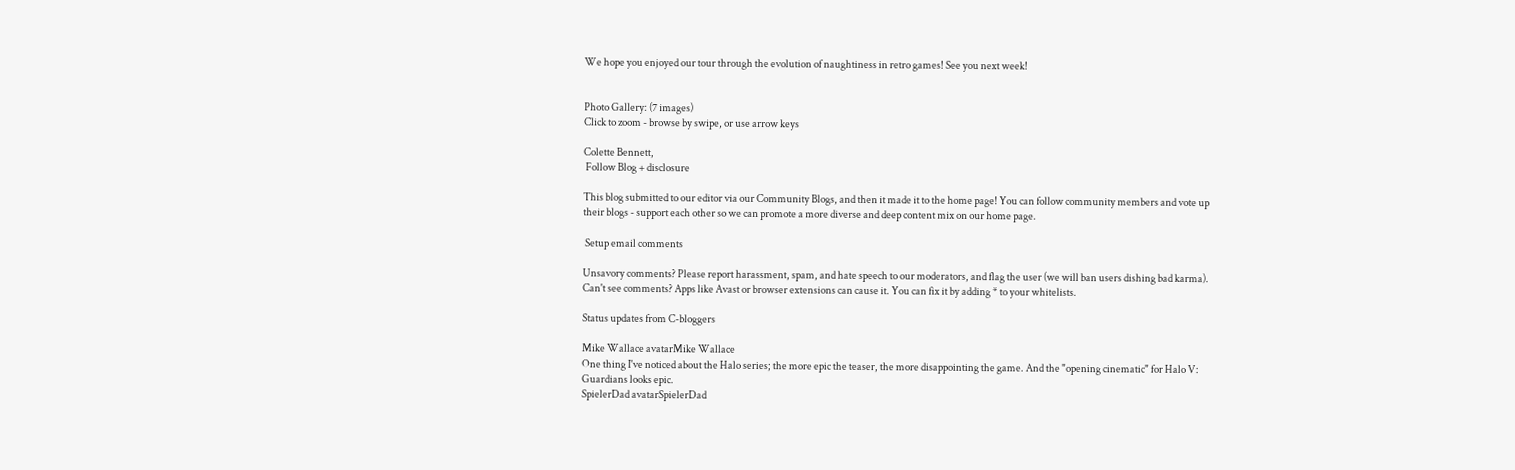We hope you enjoyed our tour through the evolution of naughtiness in retro games! See you next week!


Photo Gallery: (7 images)
Click to zoom - browse by swipe, or use arrow keys

Colette Bennett,
 Follow Blog + disclosure

This blog submitted to our editor via our Community Blogs, and then it made it to the home page! You can follow community members and vote up their blogs - support each other so we can promote a more diverse and deep content mix on our home page.

 Setup email comments

Unsavory comments? Please report harassment, spam, and hate speech to our moderators, and flag the user (we will ban users dishing bad karma). Can't see comments? Apps like Avast or browser extensions can cause it. You can fix it by adding * to your whitelists.

Status updates from C-bloggers

Mike Wallace avatarMike Wallace
One thing I've noticed about the Halo series; the more epic the teaser, the more disappointing the game. And the "opening cinematic" for Halo V: Guardians looks epic.
SpielerDad avatarSpielerDad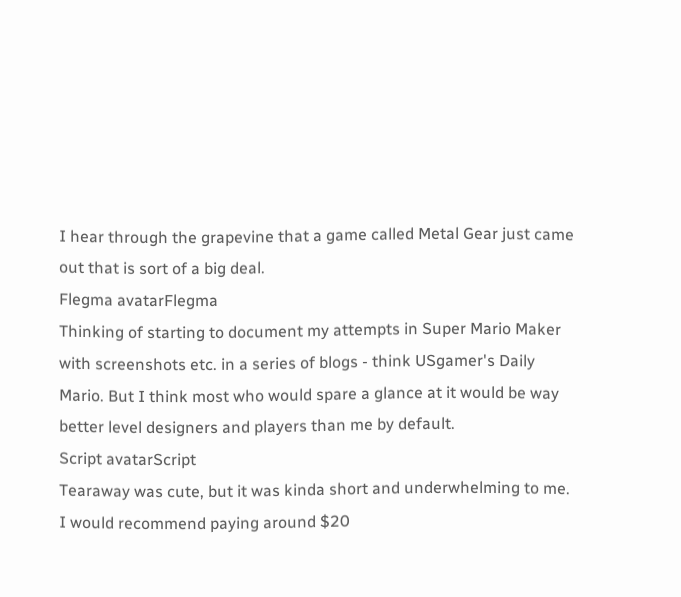I hear through the grapevine that a game called Metal Gear just came out that is sort of a big deal.
Flegma avatarFlegma
Thinking of starting to document my attempts in Super Mario Maker with screenshots etc. in a series of blogs - think USgamer's Daily Mario. But I think most who would spare a glance at it would be way better level designers and players than me by default.
Script avatarScript
Tearaway was cute, but it was kinda short and underwhelming to me. I would recommend paying around $20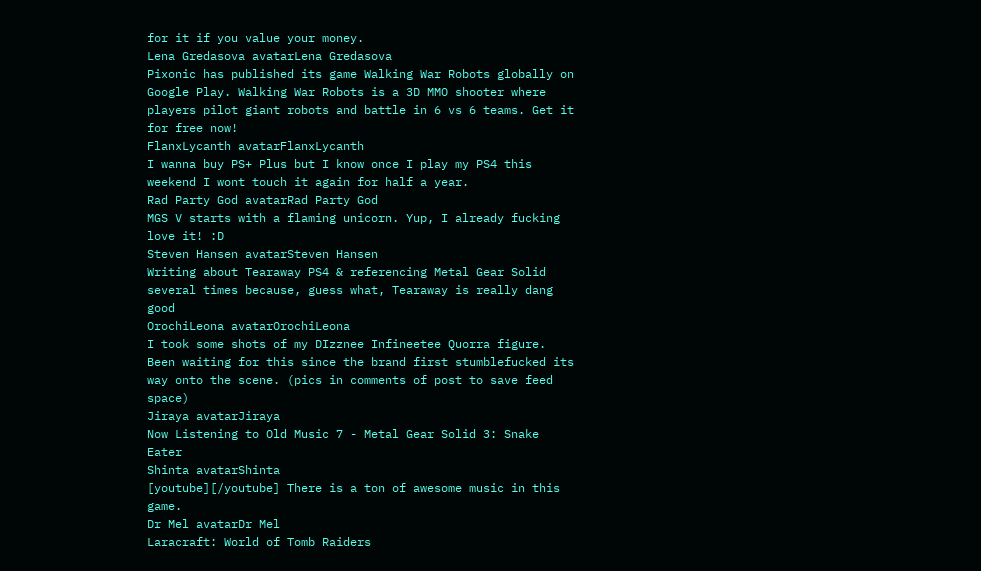for it if you value your money.
Lena Gredasova avatarLena Gredasova
Pixonic has published its game Walking War Robots globally on Google Play. Walking War Robots is a 3D MMO shooter where players pilot giant robots and battle in 6 vs 6 teams. Get it for free now!
FlanxLycanth avatarFlanxLycanth
I wanna buy PS+ Plus but I know once I play my PS4 this weekend I wont touch it again for half a year.
Rad Party God avatarRad Party God
MGS V starts with a flaming unicorn. Yup, I already fucking love it! :D
Steven Hansen avatarSteven Hansen
Writing about Tearaway PS4 & referencing Metal Gear Solid several times because, guess what, Tearaway is really dang good
OrochiLeona avatarOrochiLeona
I took some shots of my DIzznee Infineetee Quorra figure. Been waiting for this since the brand first stumblefucked its way onto the scene. (pics in comments of post to save feed space)
Jiraya avatarJiraya
Now Listening to Old Music 7 - Metal Gear Solid 3: Snake Eater
Shinta avatarShinta
[youtube][/youtube] There is a ton of awesome music in this game.
Dr Mel avatarDr Mel
Laracraft: World of Tomb Raiders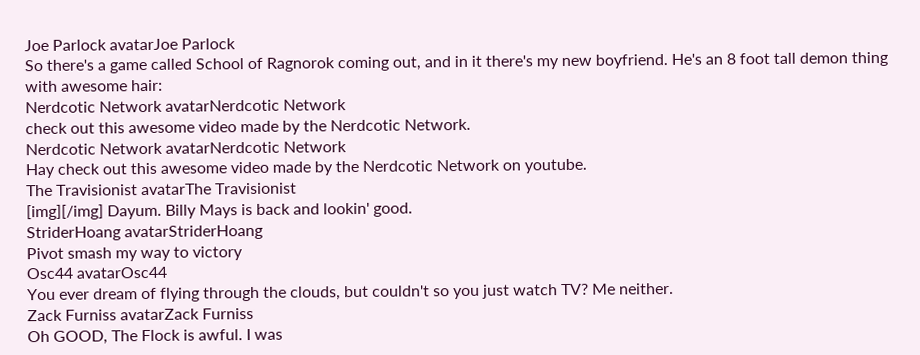Joe Parlock avatarJoe Parlock
So there's a game called School of Ragnorok coming out, and in it there's my new boyfriend. He's an 8 foot tall demon thing with awesome hair:
Nerdcotic Network avatarNerdcotic Network
check out this awesome video made by the Nerdcotic Network.
Nerdcotic Network avatarNerdcotic Network
Hay check out this awesome video made by the Nerdcotic Network on youtube.
The Travisionist avatarThe Travisionist
[img][/img] Dayum. Billy Mays is back and lookin' good.
StriderHoang avatarStriderHoang
Pivot smash my way to victory
Osc44 avatarOsc44
You ever dream of flying through the clouds, but couldn't so you just watch TV? Me neither.
Zack Furniss avatarZack Furniss
Oh GOOD, The Flock is awful. I was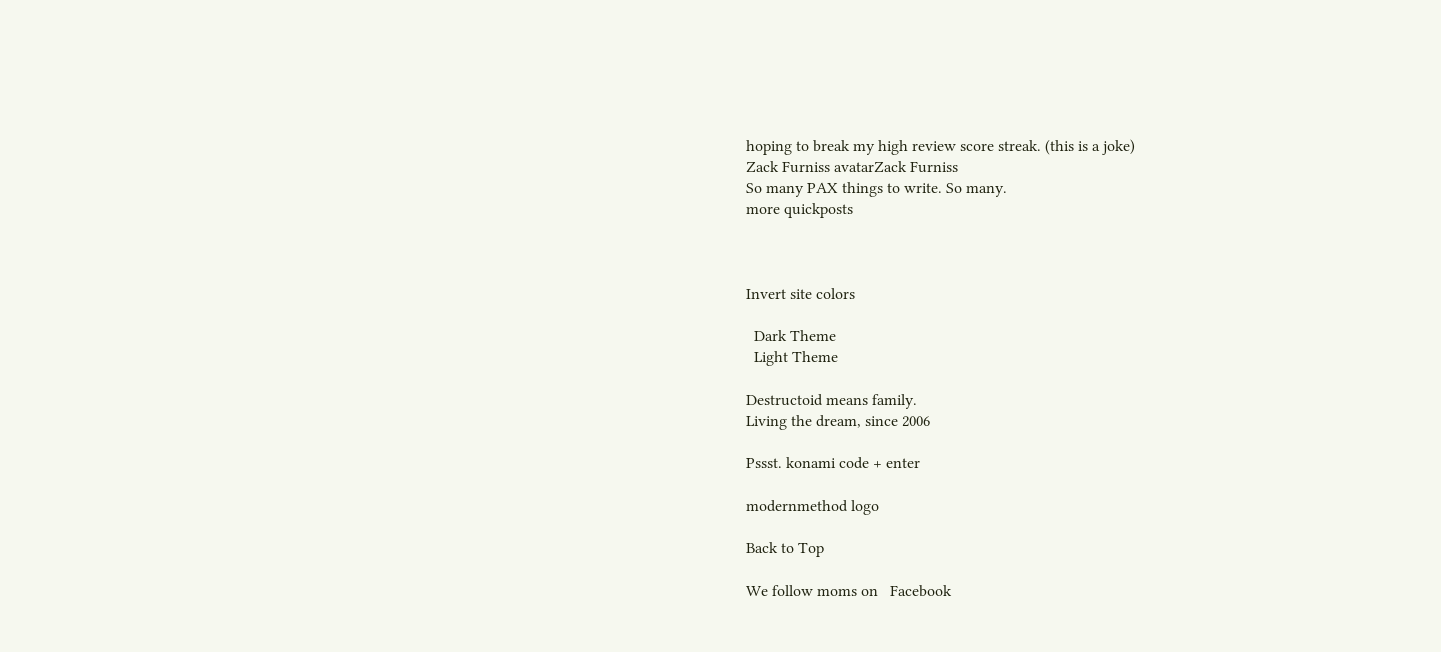hoping to break my high review score streak. (this is a joke)
Zack Furniss avatarZack Furniss
So many PAX things to write. So many.
more quickposts



Invert site colors

  Dark Theme
  Light Theme

Destructoid means family.
Living the dream, since 2006

Pssst. konami code + enter

modernmethod logo

Back to Top

We follow moms on   Facebook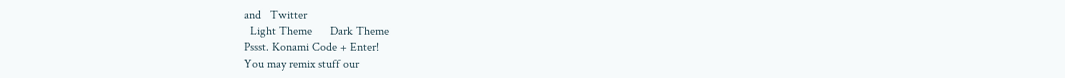and   Twitter
  Light Theme      Dark Theme
Pssst. Konami Code + Enter!
You may remix stuff our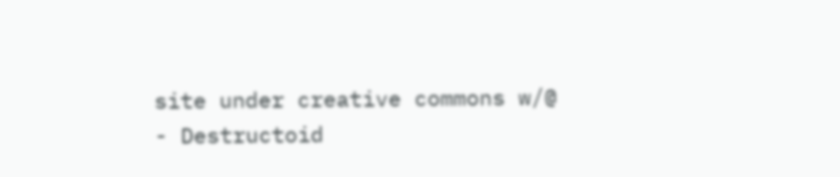site under creative commons w/@
- Destructoid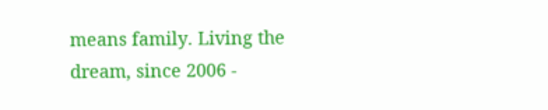means family. Living the dream, since 2006 -